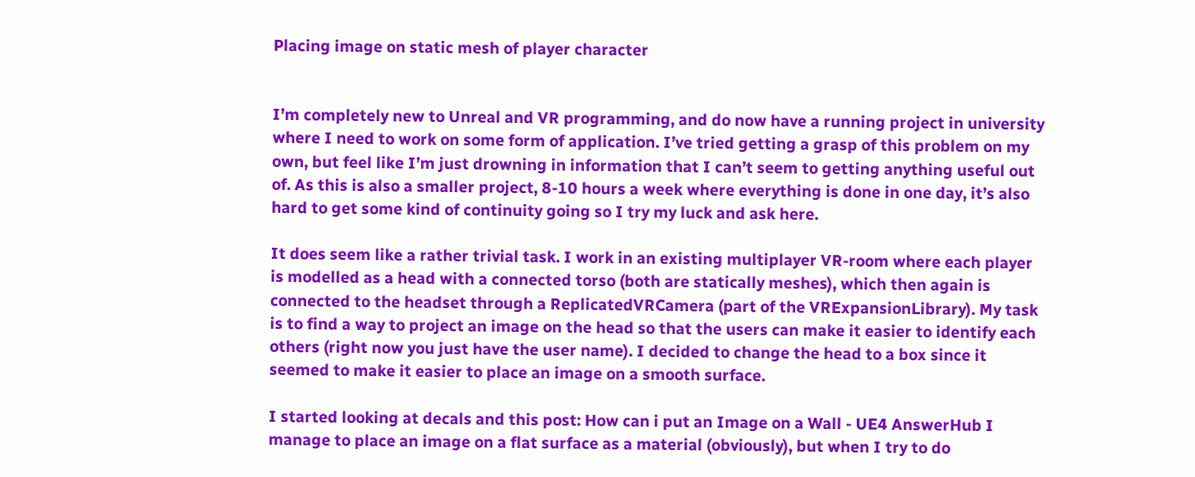Placing image on static mesh of player character


I’m completely new to Unreal and VR programming, and do now have a running project in university where I need to work on some form of application. I’ve tried getting a grasp of this problem on my own, but feel like I’m just drowning in information that I can’t seem to getting anything useful out of. As this is also a smaller project, 8-10 hours a week where everything is done in one day, it’s also hard to get some kind of continuity going so I try my luck and ask here.

It does seem like a rather trivial task. I work in an existing multiplayer VR-room where each player is modelled as a head with a connected torso (both are statically meshes), which then again is connected to the headset through a ReplicatedVRCamera (part of the VRExpansionLibrary). My task is to find a way to project an image on the head so that the users can make it easier to identify each others (right now you just have the user name). I decided to change the head to a box since it seemed to make it easier to place an image on a smooth surface.

I started looking at decals and this post: How can i put an Image on a Wall - UE4 AnswerHub I manage to place an image on a flat surface as a material (obviously), but when I try to do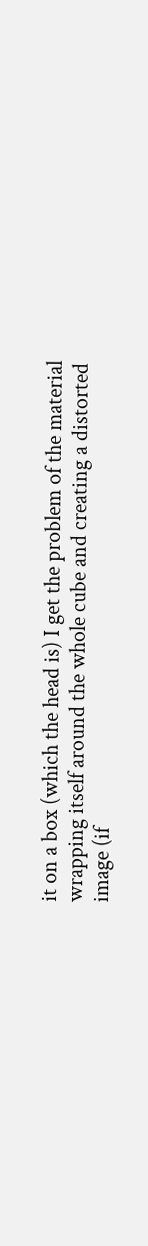it on a box (which the head is) I get the problem of the material wrapping itself around the whole cube and creating a distorted image (if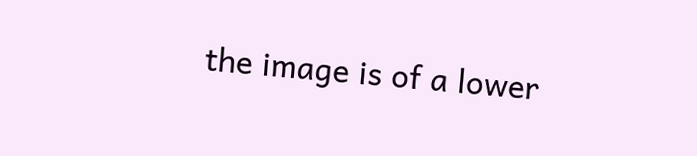the image is of a lower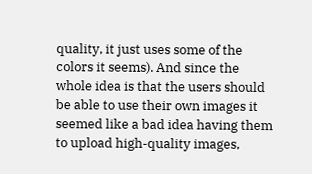quality, it just uses some of the colors it seems). And since the whole idea is that the users should be able to use their own images it seemed like a bad idea having them to upload high-quality images,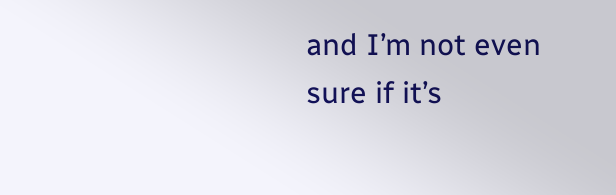and I’m not even sure if it’s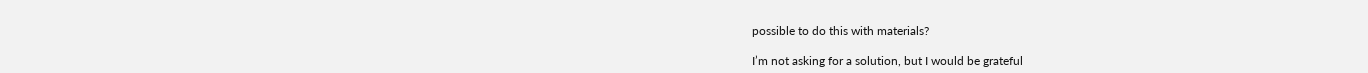possible to do this with materials?

I’m not asking for a solution, but I would be grateful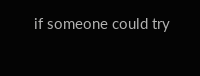if someone could try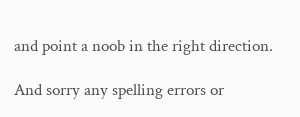and point a noob in the right direction.

And sorry any spelling errors or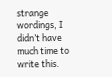strange wordings, I didn’t have much time to write this.